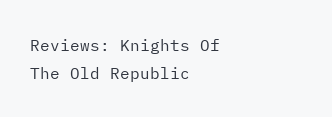Reviews: Knights Of The Old Republic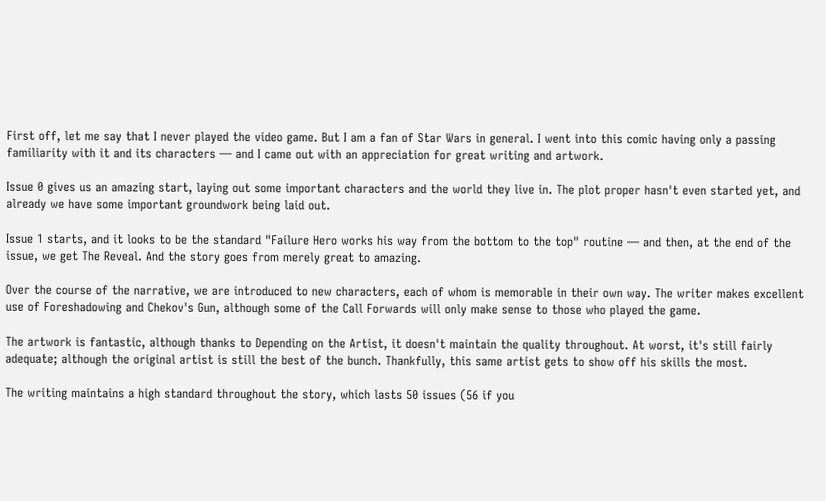First off, let me say that I never played the video game. But I am a fan of Star Wars in general. I went into this comic having only a passing familiarity with it and its characters — and I came out with an appreciation for great writing and artwork.

Issue 0 gives us an amazing start, laying out some important characters and the world they live in. The plot proper hasn't even started yet, and already we have some important groundwork being laid out.

Issue 1 starts, and it looks to be the standard "Failure Hero works his way from the bottom to the top" routine — and then, at the end of the issue, we get The Reveal. And the story goes from merely great to amazing.

Over the course of the narrative, we are introduced to new characters, each of whom is memorable in their own way. The writer makes excellent use of Foreshadowing and Chekov's Gun, although some of the Call Forwards will only make sense to those who played the game.

The artwork is fantastic, although thanks to Depending on the Artist, it doesn't maintain the quality throughout. At worst, it's still fairly adequate; although the original artist is still the best of the bunch. Thankfully, this same artist gets to show off his skills the most.

The writing maintains a high standard throughout the story, which lasts 50 issues (56 if you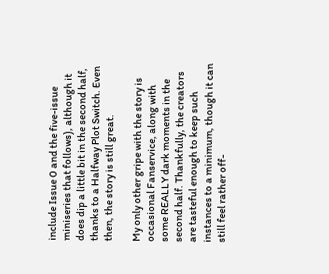include Issue 0 and the five-issue miniseries that follows), although it does dip a little bit in the second half, thanks to a Halfway Plot Switch. Even then, the story is still great.

My only other gripe with the story is occasional Fanservice, along with some REALLY dark moments in the second half. Thankfully, the creators are tasteful enough to keep such instances to a minimum, though it can still feel rather off-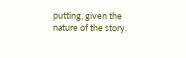putting, given the nature of the story.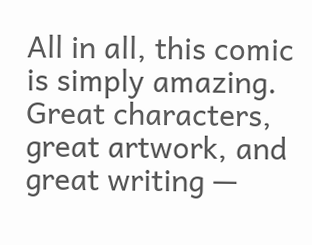All in all, this comic is simply amazing. Great characters, great artwork, and great writing —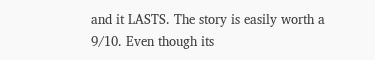and it LASTS. The story is easily worth a 9/10. Even though its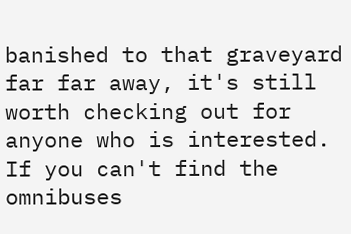banished to that graveyard far far away, it's still worth checking out for anyone who is interested. If you can't find the omnibuses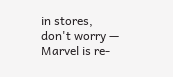in stores, don't worry — Marvel is re-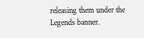releasing them under the Legends banner.